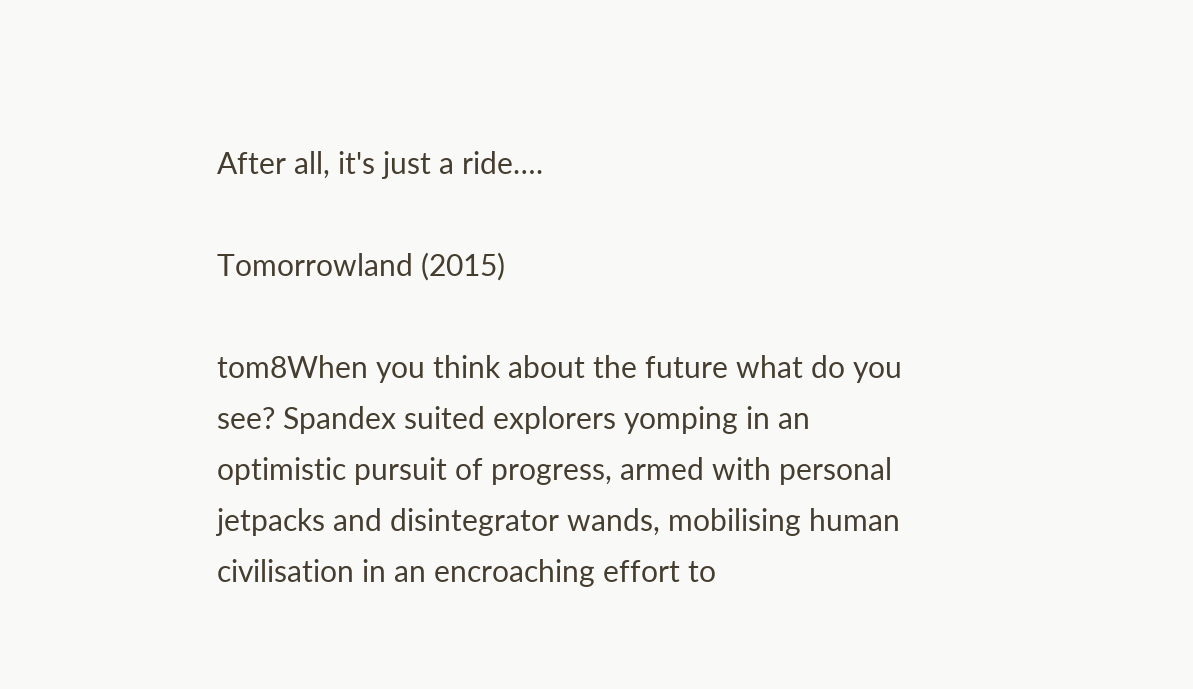After all, it's just a ride….

Tomorrowland (2015)

tom8When you think about the future what do you see? Spandex suited explorers yomping in an optimistic pursuit of progress, armed with personal jetpacks and disintegrator wands, mobilising human civilisation in an encroaching effort to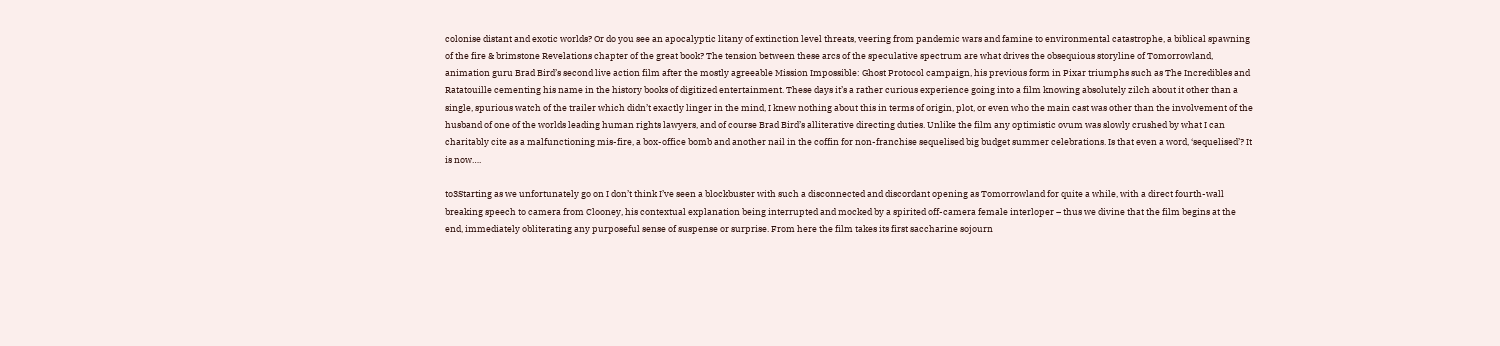colonise distant and exotic worlds? Or do you see an apocalyptic litany of extinction level threats, veering from pandemic wars and famine to environmental catastrophe, a biblical spawning of the fire & brimstone Revelations chapter of the great book? The tension between these arcs of the speculative spectrum are what drives the obsequious storyline of Tomorrowland, animation guru Brad Bird’s second live action film after the mostly agreeable Mission Impossible: Ghost Protocol campaign, his previous form in Pixar triumphs such as The Incredibles and Ratatouille cementing his name in the history books of digitized entertainment. These days it’s a rather curious experience going into a film knowing absolutely zilch about it other than a single, spurious watch of the trailer which didn’t exactly linger in the mind, I knew nothing about this in terms of origin, plot, or even who the main cast was other than the involvement of the husband of one of the worlds leading human rights lawyers, and of course Brad Bird’s alliterative directing duties. Unlike the film any optimistic ovum was slowly crushed by what I can charitably cite as a malfunctioning mis-fire, a box-office bomb and another nail in the coffin for non-franchise sequelised big budget summer celebrations. Is that even a word, ‘sequelised’? It is now….

to3Starting as we unfortunately go on I don’t think I’ve seen a blockbuster with such a disconnected and discordant opening as Tomorrowland for quite a while, with a direct fourth-wall breaking speech to camera from Clooney, his contextual explanation being interrupted and mocked by a spirited off-camera female interloper – thus we divine that the film begins at the end, immediately obliterating any purposeful sense of suspense or surprise. From here the film takes its first saccharine sojourn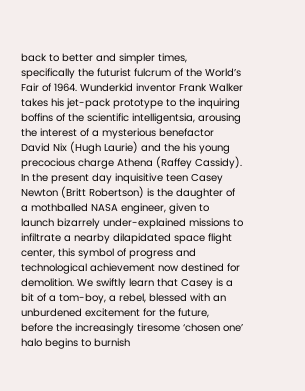back to better and simpler times, specifically the futurist fulcrum of the World’s Fair of 1964. Wunderkid inventor Frank Walker takes his jet-pack prototype to the inquiring boffins of the scientific intelligentsia, arousing the interest of a mysterious benefactor David Nix (Hugh Laurie) and the his young precocious charge Athena (Raffey Cassidy). In the present day inquisitive teen Casey Newton (Britt Robertson) is the daughter of a mothballed NASA engineer, given to launch bizarrely under-explained missions to infiltrate a nearby dilapidated space flight center, this symbol of progress and technological achievement now destined for demolition. We swiftly learn that Casey is a bit of a tom-boy, a rebel, blessed with an unburdened excitement for the future, before the increasingly tiresome ‘chosen one’ halo begins to burnish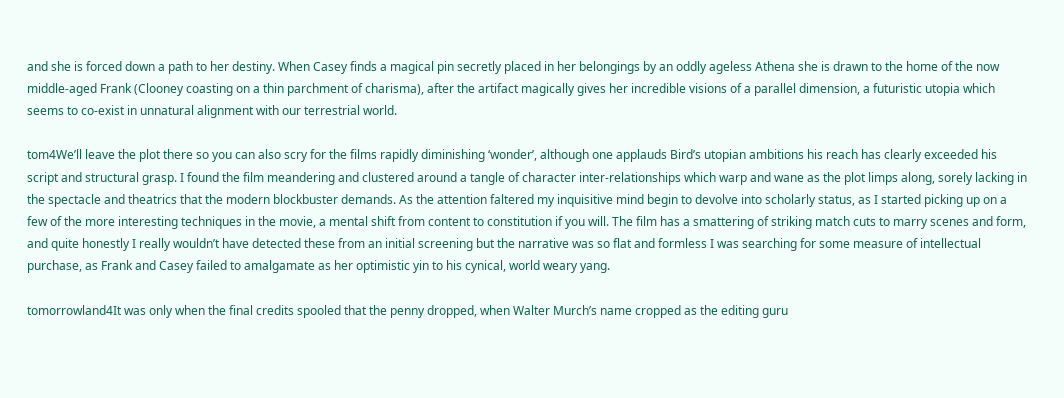and she is forced down a path to her destiny. When Casey finds a magical pin secretly placed in her belongings by an oddly ageless Athena she is drawn to the home of the now middle-aged Frank (Clooney coasting on a thin parchment of charisma), after the artifact magically gives her incredible visions of a parallel dimension, a futuristic utopia which seems to co-exist in unnatural alignment with our terrestrial world.

tom4We’ll leave the plot there so you can also scry for the films rapidly diminishing ‘wonder’, although one applauds Bird’s utopian ambitions his reach has clearly exceeded his script and structural grasp. I found the film meandering and clustered around a tangle of character inter-relationships which warp and wane as the plot limps along, sorely lacking in the spectacle and theatrics that the modern blockbuster demands. As the attention faltered my inquisitive mind begin to devolve into scholarly status, as I started picking up on a few of the more interesting techniques in the movie, a mental shift from content to constitution if you will. The film has a smattering of striking match cuts to marry scenes and form, and quite honestly I really wouldn’t have detected these from an initial screening but the narrative was so flat and formless I was searching for some measure of intellectual purchase, as Frank and Casey failed to amalgamate as her optimistic yin to his cynical, world weary yang.

tomorrowland4It was only when the final credits spooled that the penny dropped, when Walter Murch’s name cropped as the editing guru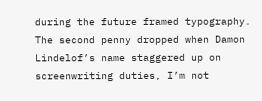during the future framed typography. The second penny dropped when Damon Lindelof’s name staggered up on screenwriting duties, I’m not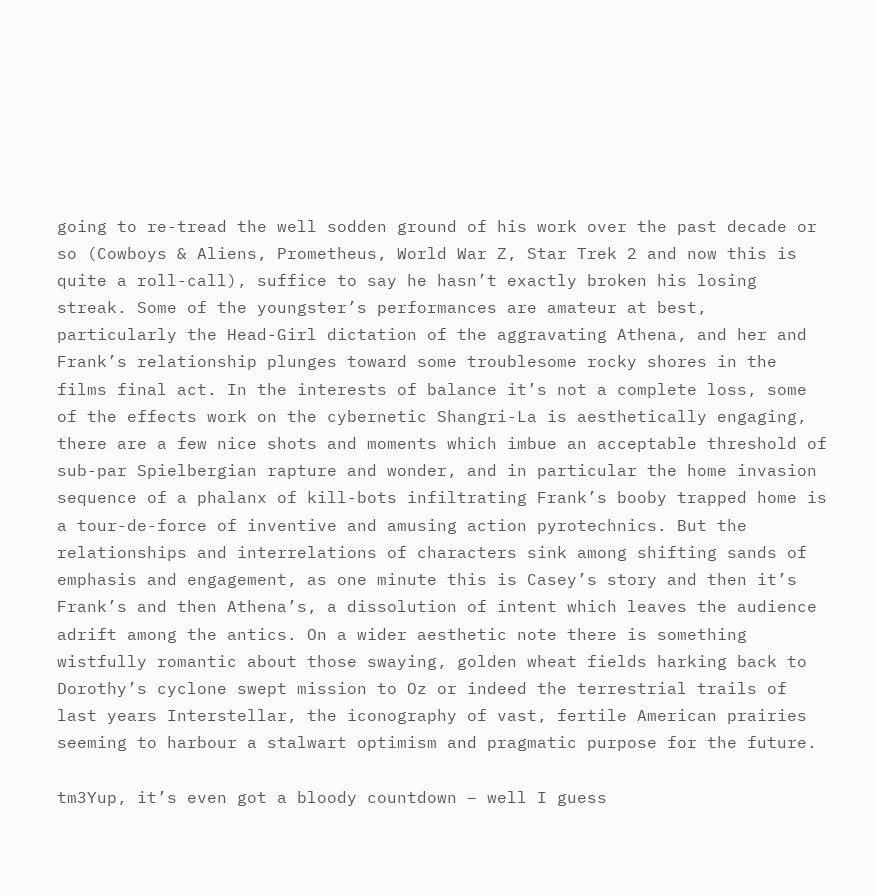going to re-tread the well sodden ground of his work over the past decade or so (Cowboys & Aliens, Prometheus, World War Z, Star Trek 2 and now this is quite a roll-call), suffice to say he hasn’t exactly broken his losing streak. Some of the youngster’s performances are amateur at best, particularly the Head-Girl dictation of the aggravating Athena, and her and Frank’s relationship plunges toward some troublesome rocky shores in the films final act. In the interests of balance it’s not a complete loss, some of the effects work on the cybernetic Shangri-La is aesthetically engaging, there are a few nice shots and moments which imbue an acceptable threshold of sub-par Spielbergian rapture and wonder, and in particular the home invasion sequence of a phalanx of kill-bots infiltrating Frank’s booby trapped home is a tour-de-force of inventive and amusing action pyrotechnics. But the relationships and interrelations of characters sink among shifting sands of emphasis and engagement, as one minute this is Casey’s story and then it’s Frank’s and then Athena’s, a dissolution of intent which leaves the audience adrift among the antics. On a wider aesthetic note there is something wistfully romantic about those swaying, golden wheat fields harking back to Dorothy’s cyclone swept mission to Oz or indeed the terrestrial trails of last years Interstellar, the iconography of vast, fertile American prairies seeming to harbour a stalwart optimism and pragmatic purpose for the future.

tm3Yup, it’s even got a bloody countdown – well I guess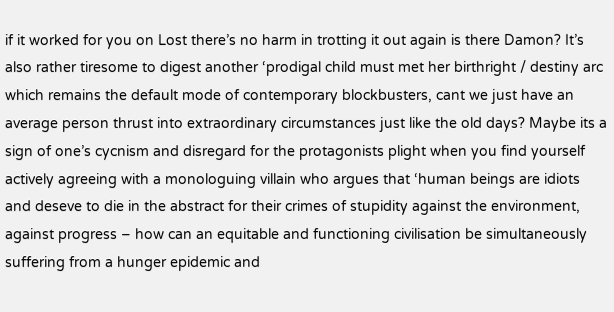if it worked for you on Lost there’s no harm in trotting it out again is there Damon? It’s also rather tiresome to digest another ‘prodigal child must met her birthright / destiny arc which remains the default mode of contemporary blockbusters, cant we just have an average person thrust into extraordinary circumstances just like the old days? Maybe its a sign of one’s cycnism and disregard for the protagonists plight when you find yourself actively agreeing with a monologuing villain who argues that ‘human beings are idiots and deseve to die in the abstract for their crimes of stupidity against the environment, against progress – how can an equitable and functioning civilisation be simultaneously suffering from a hunger epidemic and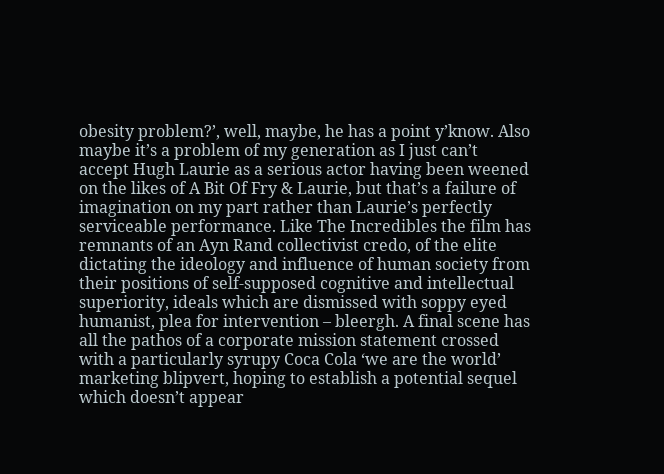obesity problem?’, well, maybe, he has a point y’know. Also maybe it’s a problem of my generation as I just can’t accept Hugh Laurie as a serious actor having been weened on the likes of A Bit Of Fry & Laurie, but that’s a failure of imagination on my part rather than Laurie’s perfectly serviceable performance. Like The Incredibles the film has remnants of an Ayn Rand collectivist credo, of the elite dictating the ideology and influence of human society from their positions of self-supposed cognitive and intellectual superiority, ideals which are dismissed with soppy eyed humanist, plea for intervention – bleergh. A final scene has all the pathos of a corporate mission statement crossed with a particularly syrupy Coca Cola ‘we are the world’ marketing blipvert, hoping to establish a potential sequel which doesn’t appear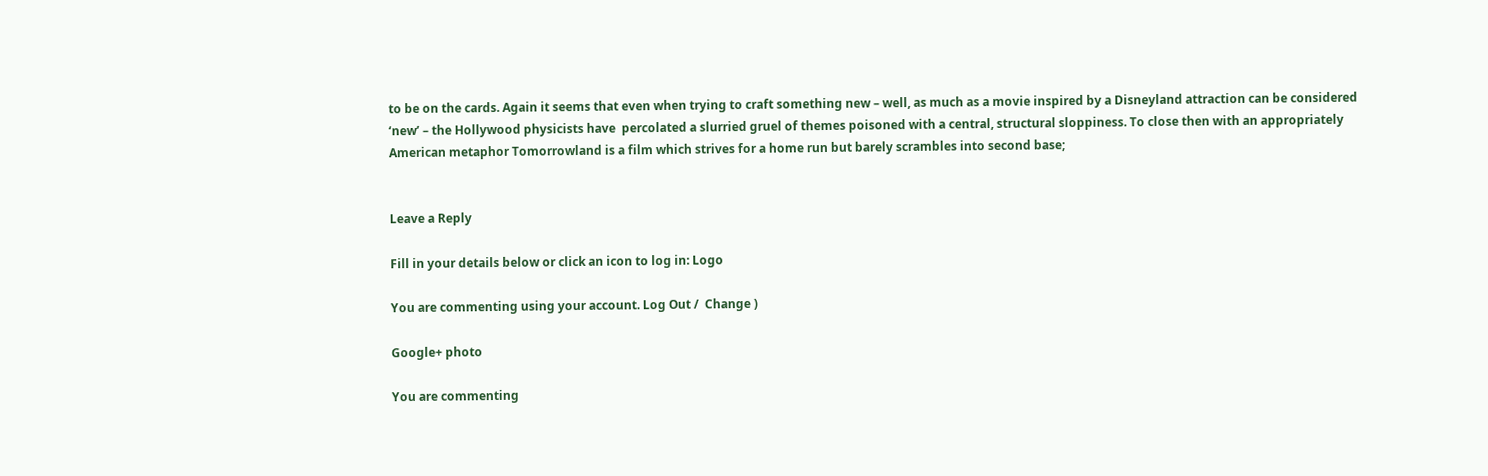to be on the cards. Again it seems that even when trying to craft something new – well, as much as a movie inspired by a Disneyland attraction can be considered ‘new’ – the Hollywood physicists have  percolated a slurried gruel of themes poisoned with a central, structural sloppiness. To close then with an appropriately American metaphor Tomorrowland is a film which strives for a home run but barely scrambles into second base;


Leave a Reply

Fill in your details below or click an icon to log in: Logo

You are commenting using your account. Log Out /  Change )

Google+ photo

You are commenting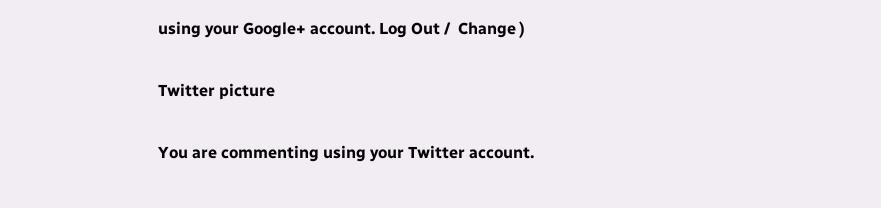using your Google+ account. Log Out /  Change )

Twitter picture

You are commenting using your Twitter account.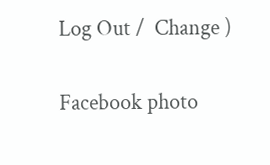Log Out /  Change )

Facebook photo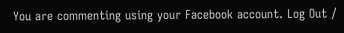You are commenting using your Facebook account. Log Out /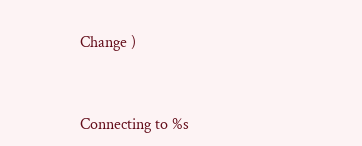Change )


Connecting to %s